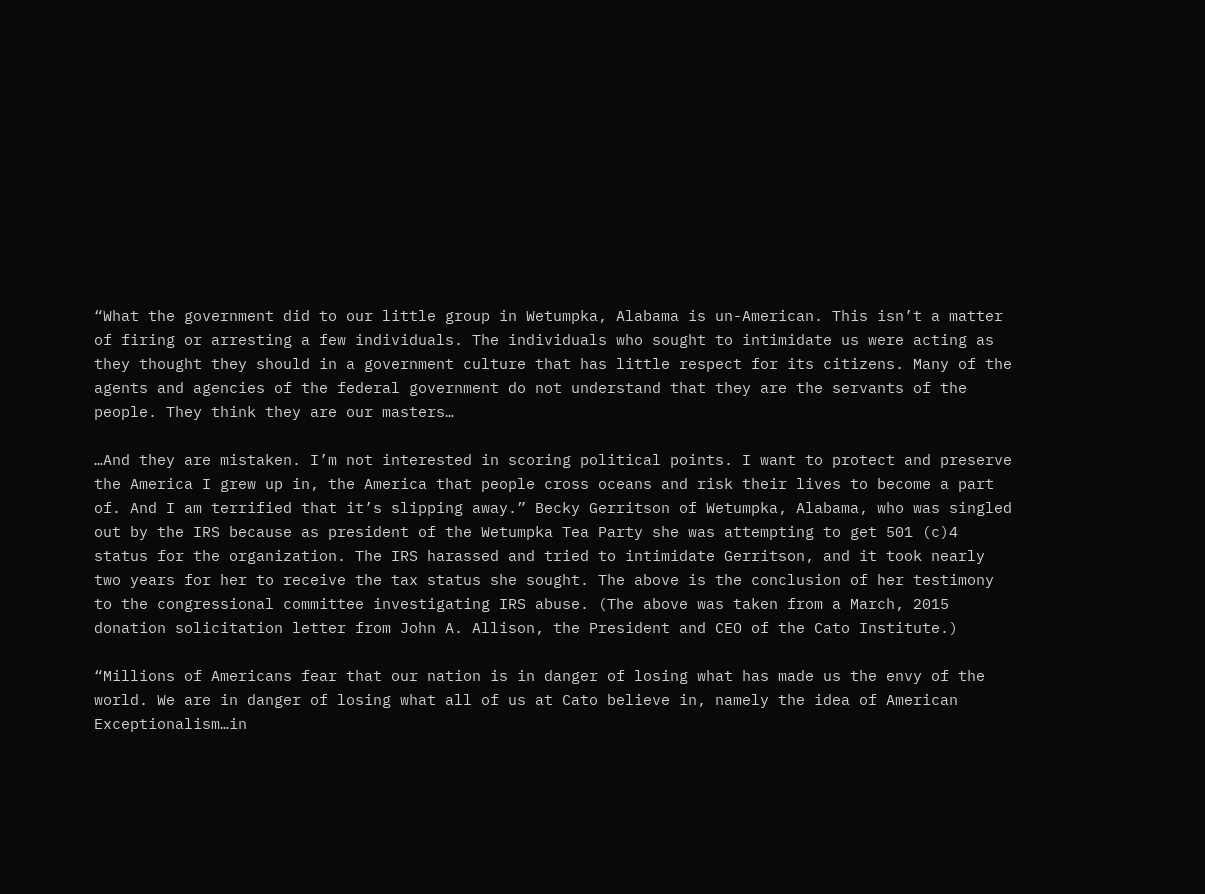“What the government did to our little group in Wetumpka, Alabama is un-American. This isn’t a matter of firing or arresting a few individuals. The individuals who sought to intimidate us were acting as they thought they should in a government culture that has little respect for its citizens. Many of the agents and agencies of the federal government do not understand that they are the servants of the people. They think they are our masters…

…And they are mistaken. I’m not interested in scoring political points. I want to protect and preserve the America I grew up in, the America that people cross oceans and risk their lives to become a part of. And I am terrified that it’s slipping away.” Becky Gerritson of Wetumpka, Alabama, who was singled out by the IRS because as president of the Wetumpka Tea Party she was attempting to get 501 (c)4 status for the organization. The IRS harassed and tried to intimidate Gerritson, and it took nearly two years for her to receive the tax status she sought. The above is the conclusion of her testimony to the congressional committee investigating IRS abuse. (The above was taken from a March, 2015 donation solicitation letter from John A. Allison, the President and CEO of the Cato Institute.)

“Millions of Americans fear that our nation is in danger of losing what has made us the envy of the world. We are in danger of losing what all of us at Cato believe in, namely the idea of American Exceptionalism…in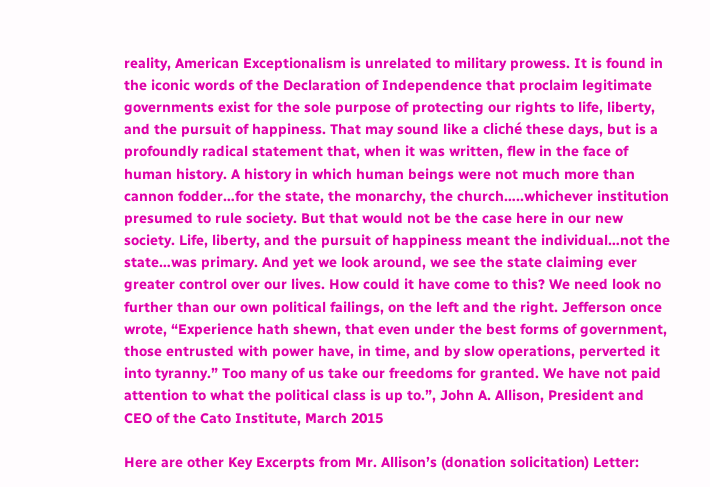reality, American Exceptionalism is unrelated to military prowess. It is found in the iconic words of the Declaration of Independence that proclaim legitimate governments exist for the sole purpose of protecting our rights to life, liberty, and the pursuit of happiness. That may sound like a cliché these days, but is a profoundly radical statement that, when it was written, flew in the face of human history. A history in which human beings were not much more than cannon fodder…for the state, the monarchy, the church…..whichever institution presumed to rule society. But that would not be the case here in our new society. Life, liberty, and the pursuit of happiness meant the individual…not the state…was primary. And yet we look around, we see the state claiming ever greater control over our lives. How could it have come to this? We need look no further than our own political failings, on the left and the right. Jefferson once wrote, “Experience hath shewn, that even under the best forms of government, those entrusted with power have, in time, and by slow operations, perverted it into tyranny.” Too many of us take our freedoms for granted. We have not paid attention to what the political class is up to.”, John A. Allison, President and CEO of the Cato Institute, March 2015

Here are other Key Excerpts from Mr. Allison’s (donation solicitation) Letter: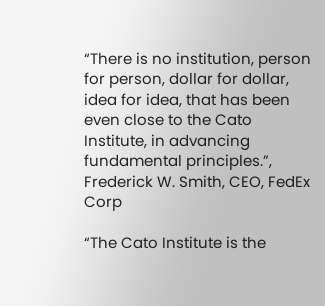“There is no institution, person for person, dollar for dollar, idea for idea, that has been even close to the Cato Institute, in advancing fundamental principles.”, Frederick W. Smith, CEO, FedEx Corp

“The Cato Institute is the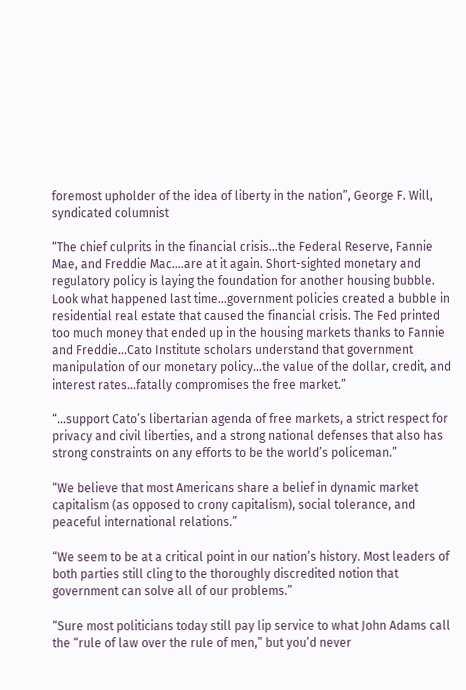foremost upholder of the idea of liberty in the nation”, George F. Will, syndicated columnist

“The chief culprits in the financial crisis…the Federal Reserve, Fannie Mae, and Freddie Mac….are at it again. Short-sighted monetary and regulatory policy is laying the foundation for another housing bubble. Look what happened last time…government policies created a bubble in residential real estate that caused the financial crisis. The Fed printed too much money that ended up in the housing markets thanks to Fannie and Freddie…Cato Institute scholars understand that government manipulation of our monetary policy…the value of the dollar, credit, and interest rates…fatally compromises the free market.”

“…support Cato’s libertarian agenda of free markets, a strict respect for privacy and civil liberties, and a strong national defenses that also has strong constraints on any efforts to be the world’s policeman.”

“We believe that most Americans share a belief in dynamic market capitalism (as opposed to crony capitalism), social tolerance, and peaceful international relations.”

“We seem to be at a critical point in our nation’s history. Most leaders of both parties still cling to the thoroughly discredited notion that government can solve all of our problems.”

“Sure most politicians today still pay lip service to what John Adams call the “rule of law over the rule of men,” but you’d never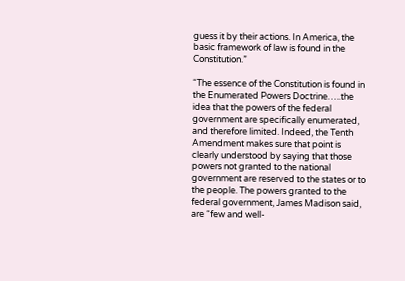guess it by their actions. In America, the basic framework of law is found in the Constitution.”

“The essence of the Constitution is found in the Enumerated Powers Doctrine…..the idea that the powers of the federal government are specifically enumerated, and therefore limited. Indeed, the Tenth Amendment makes sure that point is clearly understood by saying that those powers not granted to the national government are reserved to the states or to the people. The powers granted to the federal government, James Madison said, are “few and well-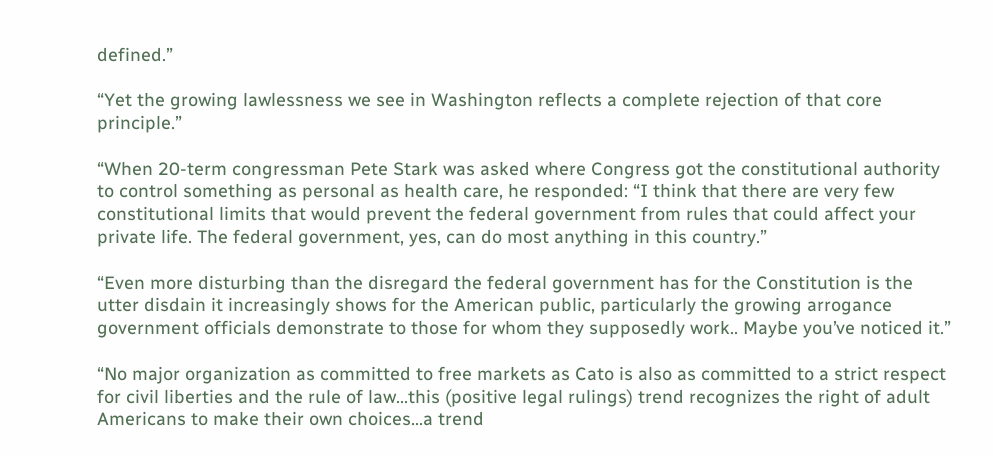defined.”

“Yet the growing lawlessness we see in Washington reflects a complete rejection of that core principle.”

“When 20-term congressman Pete Stark was asked where Congress got the constitutional authority to control something as personal as health care, he responded: “I think that there are very few constitutional limits that would prevent the federal government from rules that could affect your private life. The federal government, yes, can do most anything in this country.”

“Even more disturbing than the disregard the federal government has for the Constitution is the utter disdain it increasingly shows for the American public, particularly the growing arrogance government officials demonstrate to those for whom they supposedly work.. Maybe you’ve noticed it.”

“No major organization as committed to free markets as Cato is also as committed to a strict respect for civil liberties and the rule of law…this (positive legal rulings) trend recognizes the right of adult Americans to make their own choices…a trend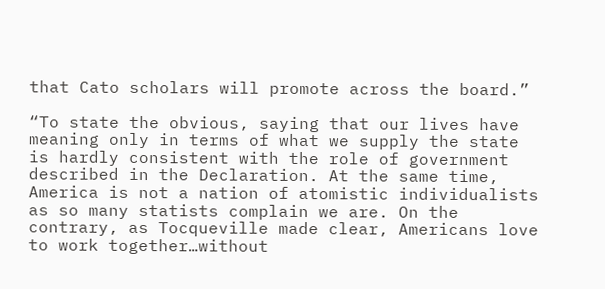that Cato scholars will promote across the board.”

“To state the obvious, saying that our lives have meaning only in terms of what we supply the state is hardly consistent with the role of government described in the Declaration. At the same time, America is not a nation of atomistic individualists as so many statists complain we are. On the contrary, as Tocqueville made clear, Americans love to work together…without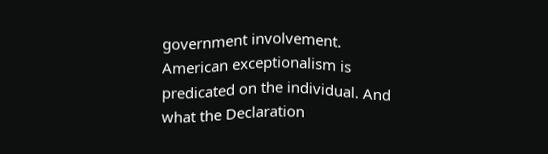government involvement. American exceptionalism is predicated on the individual. And what the Declaration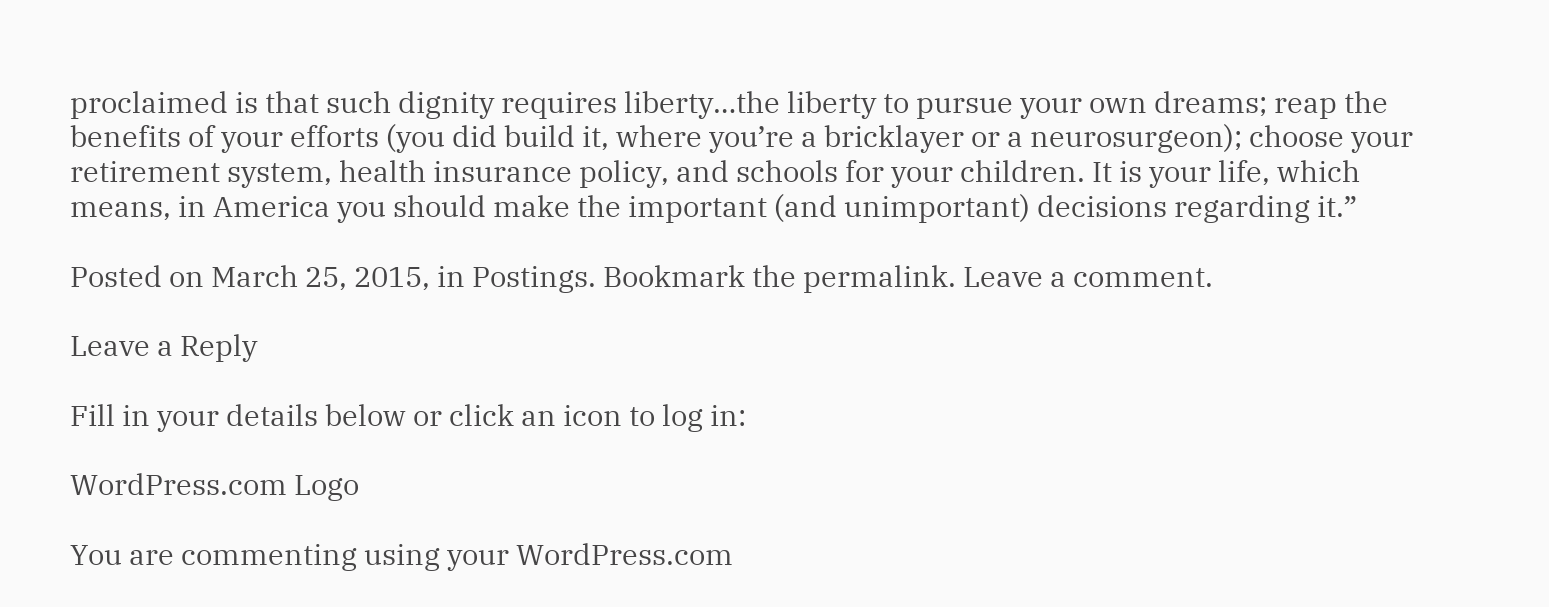proclaimed is that such dignity requires liberty…the liberty to pursue your own dreams; reap the benefits of your efforts (you did build it, where you’re a bricklayer or a neurosurgeon); choose your retirement system, health insurance policy, and schools for your children. It is your life, which means, in America you should make the important (and unimportant) decisions regarding it.”

Posted on March 25, 2015, in Postings. Bookmark the permalink. Leave a comment.

Leave a Reply

Fill in your details below or click an icon to log in:

WordPress.com Logo

You are commenting using your WordPress.com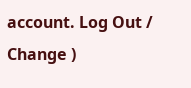account. Log Out /  Change )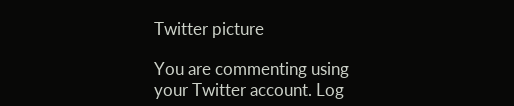Twitter picture

You are commenting using your Twitter account. Log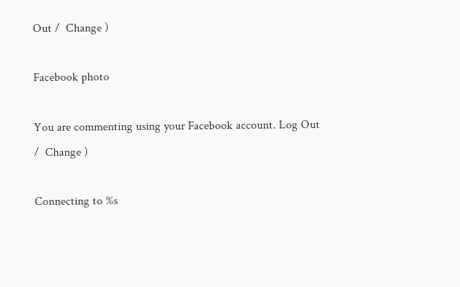Out /  Change )

Facebook photo

You are commenting using your Facebook account. Log Out /  Change )

Connecting to %s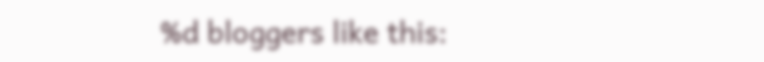%d bloggers like this: